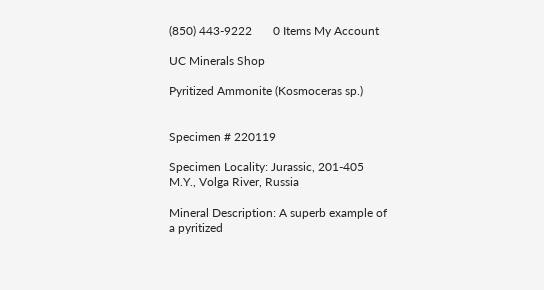(850) 443-9222       0 Items My Account

UC Minerals Shop

Pyritized Ammonite (Kosmoceras sp.)


Specimen # 220119

Specimen Locality: Jurassic, 201-405 M.Y., Volga River, Russia

Mineral Description: A superb example of a pyritized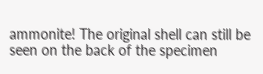ammonite! The original shell can still be seen on the back of the specimen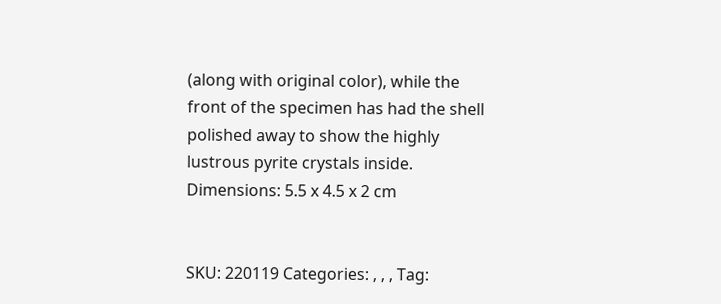(along with original color), while the front of the specimen has had the shell polished away to show the highly lustrous pyrite crystals inside. Dimensions: 5.5 x 4.5 x 2 cm


SKU: 220119 Categories: , , , Tag: